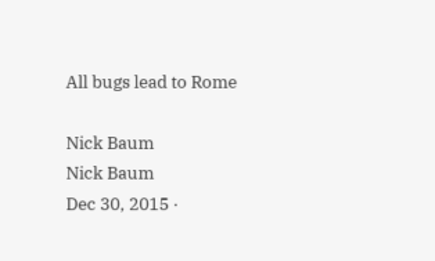All bugs lead to Rome

Nick Baum
Nick Baum
Dec 30, 2015 ·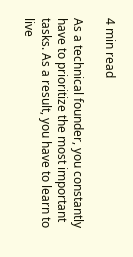4 min read

As a technical founder, you constantly have to prioritize the most important tasks. As a result, you have to learn to live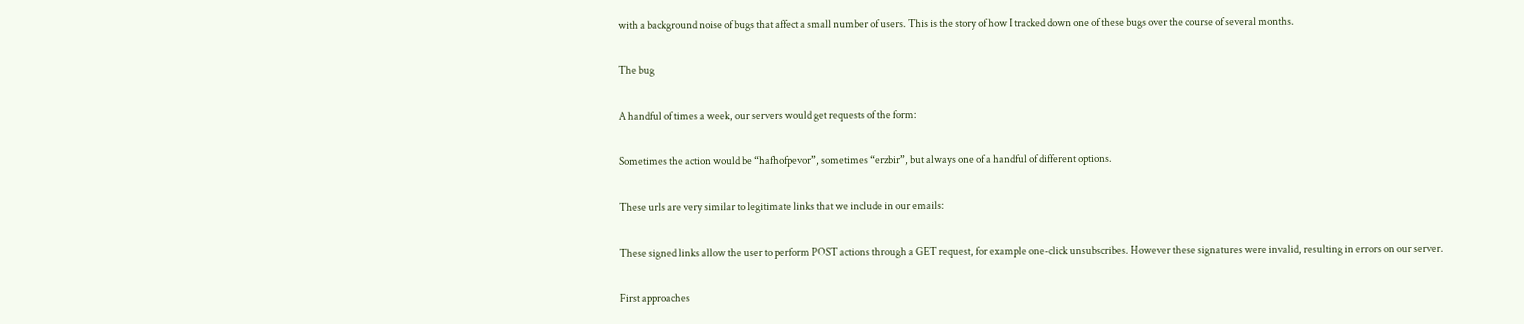with a background noise of bugs that affect a small number of users. This is the story of how I tracked down one of these bugs over the course of several months.

The bug

A handful of times a week, our servers would get requests of the form:

Sometimes the action would be “hafhofpevor”, sometimes “erzbir”, but always one of a handful of different options.

These urls are very similar to legitimate links that we include in our emails:

These signed links allow the user to perform POST actions through a GET request, for example one-click unsubscribes. However these signatures were invalid, resulting in errors on our server.

First approaches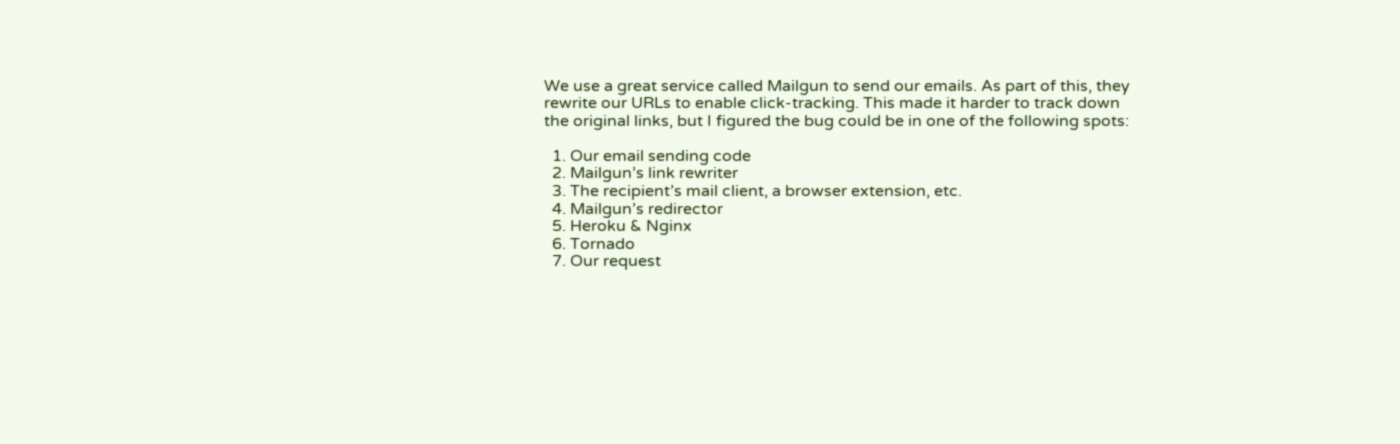We use a great service called Mailgun to send our emails. As part of this, they rewrite our URLs to enable click-tracking. This made it harder to track down the original links, but I figured the bug could be in one of the following spots:

  1. Our email sending code
  2. Mailgun’s link rewriter
  3. The recipient’s mail client, a browser extension, etc.
  4. Mailgun’s redirector
  5. Heroku & Nginx
  6. Tornado
  7. Our request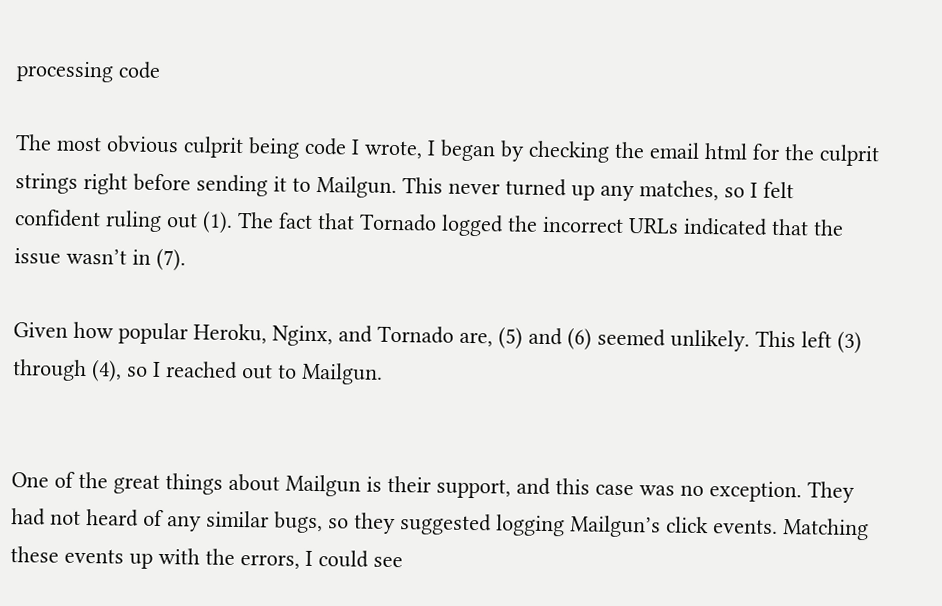processing code

The most obvious culprit being code I wrote, I began by checking the email html for the culprit strings right before sending it to Mailgun. This never turned up any matches, so I felt confident ruling out (1). The fact that Tornado logged the incorrect URLs indicated that the issue wasn’t in (7).

Given how popular Heroku, Nginx, and Tornado are, (5) and (6) seemed unlikely. This left (3) through (4), so I reached out to Mailgun.


One of the great things about Mailgun is their support, and this case was no exception. They had not heard of any similar bugs, so they suggested logging Mailgun’s click events. Matching these events up with the errors, I could see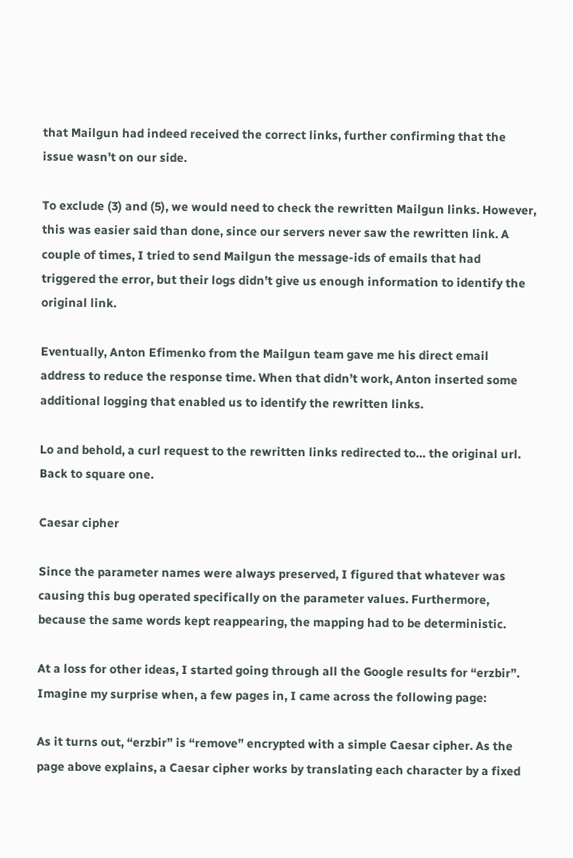that Mailgun had indeed received the correct links, further confirming that the issue wasn’t on our side.

To exclude (3) and (5), we would need to check the rewritten Mailgun links. However, this was easier said than done, since our servers never saw the rewritten link. A couple of times, I tried to send Mailgun the message-ids of emails that had triggered the error, but their logs didn’t give us enough information to identify the original link.

Eventually, Anton Efimenko from the Mailgun team gave me his direct email address to reduce the response time. When that didn’t work, Anton inserted some additional logging that enabled us to identify the rewritten links.

Lo and behold, a curl request to the rewritten links redirected to… the original url. Back to square one.

Caesar cipher

Since the parameter names were always preserved, I figured that whatever was causing this bug operated specifically on the parameter values. Furthermore, because the same words kept reappearing, the mapping had to be deterministic.

At a loss for other ideas, I started going through all the Google results for “erzbir”. Imagine my surprise when, a few pages in, I came across the following page:

As it turns out, “erzbir” is “remove” encrypted with a simple Caesar cipher. As the page above explains, a Caesar cipher works by translating each character by a fixed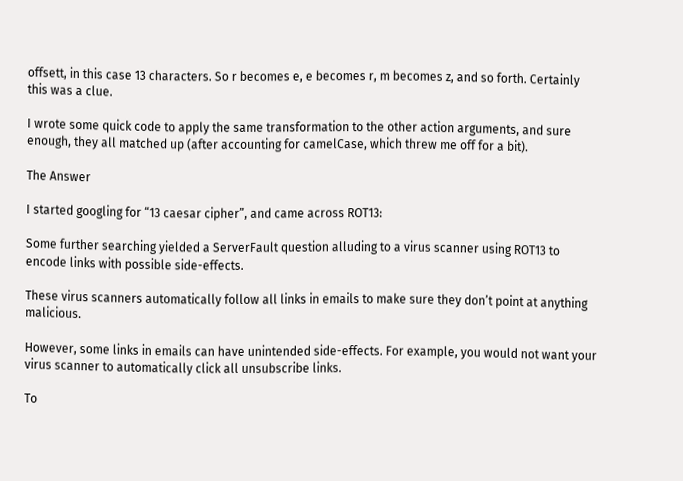offsett, in this case 13 characters. So r becomes e, e becomes r, m becomes z, and so forth. Certainly this was a clue.

I wrote some quick code to apply the same transformation to the other action arguments, and sure enough, they all matched up (after accounting for camelCase, which threw me off for a bit).

The Answer

I started googling for “13 caesar cipher”, and came across ROT13:

Some further searching yielded a ServerFault question alluding to a virus scanner using ROT13 to encode links with possible side-effects.

These virus scanners automatically follow all links in emails to make sure they don’t point at anything malicious.

However, some links in emails can have unintended side-effects. For example, you would not want your virus scanner to automatically click all unsubscribe links.

To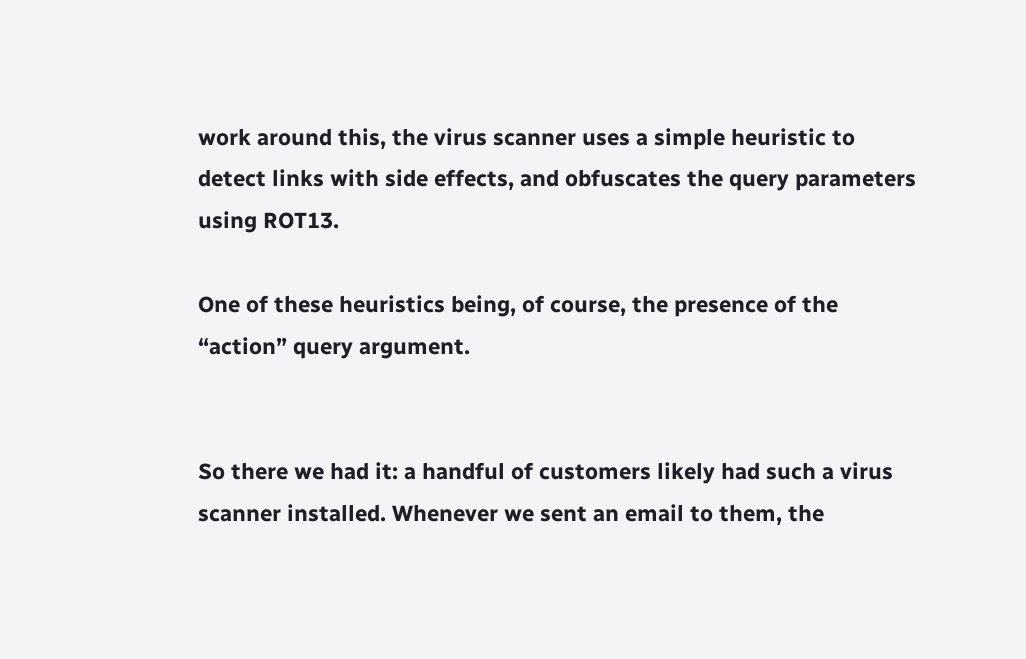work around this, the virus scanner uses a simple heuristic to detect links with side effects, and obfuscates the query parameters using ROT13.

One of these heuristics being, of course, the presence of the “action” query argument.


So there we had it: a handful of customers likely had such a virus scanner installed. Whenever we sent an email to them, the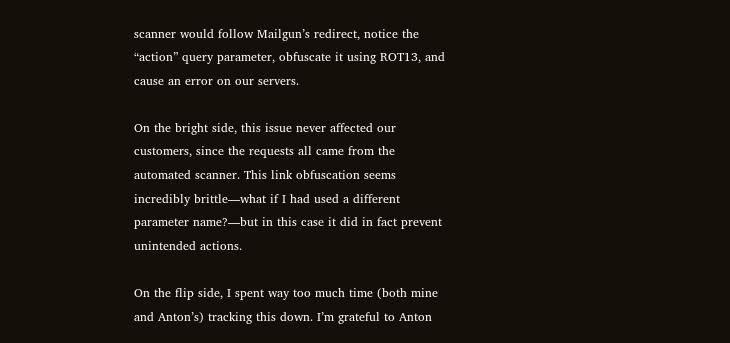scanner would follow Mailgun’s redirect, notice the “action” query parameter, obfuscate it using ROT13, and cause an error on our servers.

On the bright side, this issue never affected our customers, since the requests all came from the automated scanner. This link obfuscation seems incredibly brittle—what if I had used a different parameter name?—but in this case it did in fact prevent unintended actions.

On the flip side, I spent way too much time (both mine and Anton’s) tracking this down. I’m grateful to Anton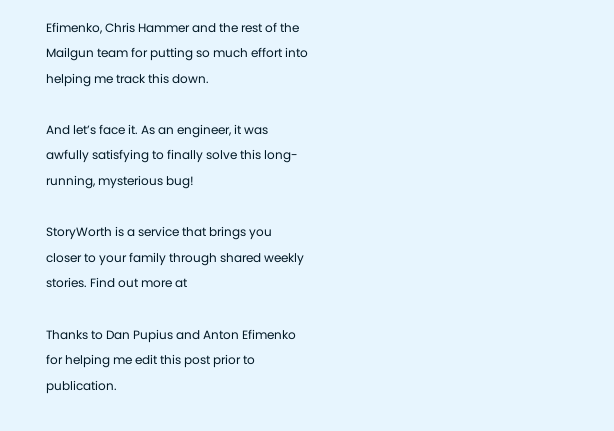Efimenko, Chris Hammer and the rest of the Mailgun team for putting so much effort into helping me track this down.

And let’s face it. As an engineer, it was awfully satisfying to finally solve this long-running, mysterious bug!

StoryWorth is a service that brings you closer to your family through shared weekly stories. Find out more at

Thanks to Dan Pupius and Anton Efimenko for helping me edit this post prior to publication.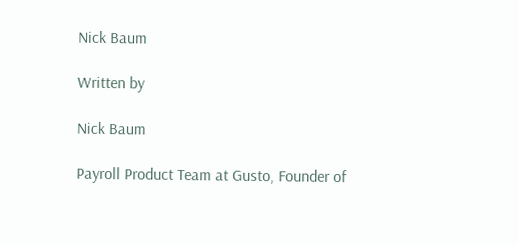Nick Baum

Written by

Nick Baum

Payroll Product Team at Gusto, Founder of